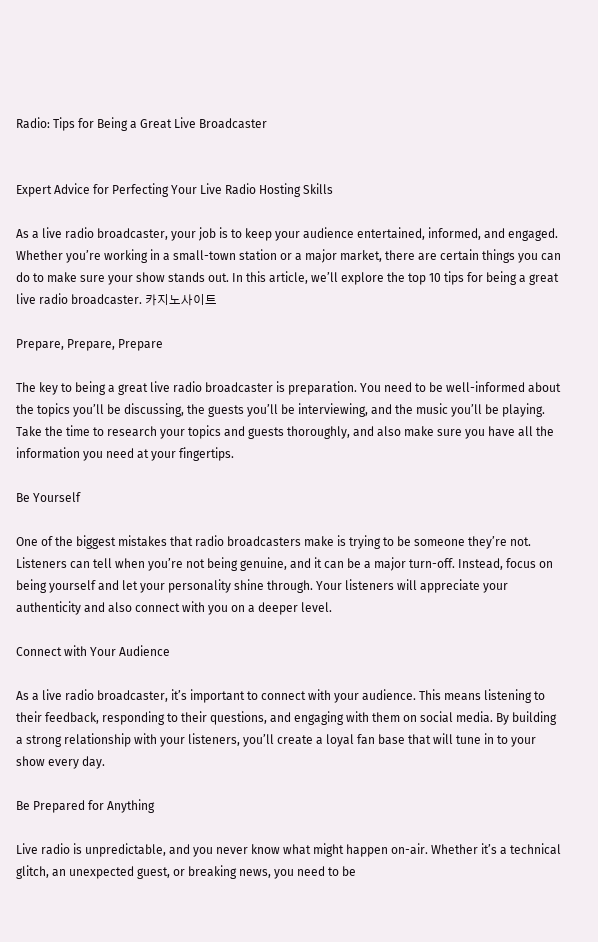Radio: Tips for Being a Great Live Broadcaster


Expert Advice for Perfecting Your Live Radio Hosting Skills

As a live radio broadcaster, your job is to keep your audience entertained, informed, and engaged. Whether you’re working in a small-town station or a major market, there are certain things you can do to make sure your show stands out. In this article, we’ll explore the top 10 tips for being a great live radio broadcaster. 카지노사이트

Prepare, Prepare, Prepare

The key to being a great live radio broadcaster is preparation. You need to be well-informed about the topics you’ll be discussing, the guests you’ll be interviewing, and the music you’ll be playing. Take the time to research your topics and guests thoroughly, and also make sure you have all the information you need at your fingertips.

Be Yourself

One of the biggest mistakes that radio broadcasters make is trying to be someone they’re not. Listeners can tell when you’re not being genuine, and it can be a major turn-off. Instead, focus on being yourself and let your personality shine through. Your listeners will appreciate your authenticity and also connect with you on a deeper level.

Connect with Your Audience

As a live radio broadcaster, it’s important to connect with your audience. This means listening to their feedback, responding to their questions, and engaging with them on social media. By building a strong relationship with your listeners, you’ll create a loyal fan base that will tune in to your show every day.

Be Prepared for Anything

Live radio is unpredictable, and you never know what might happen on-air. Whether it’s a technical glitch, an unexpected guest, or breaking news, you need to be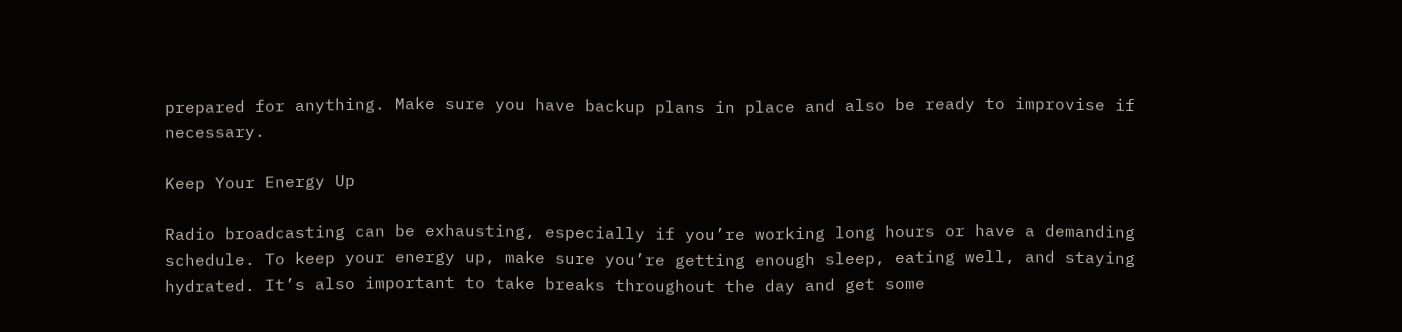prepared for anything. Make sure you have backup plans in place and also be ready to improvise if necessary.

Keep Your Energy Up

Radio broadcasting can be exhausting, especially if you’re working long hours or have a demanding schedule. To keep your energy up, make sure you’re getting enough sleep, eating well, and staying hydrated. It’s also important to take breaks throughout the day and get some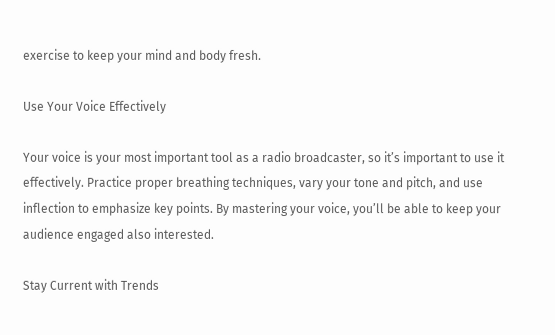exercise to keep your mind and body fresh.

Use Your Voice Effectively

Your voice is your most important tool as a radio broadcaster, so it’s important to use it effectively. Practice proper breathing techniques, vary your tone and pitch, and use inflection to emphasize key points. By mastering your voice, you’ll be able to keep your audience engaged also interested.

Stay Current with Trends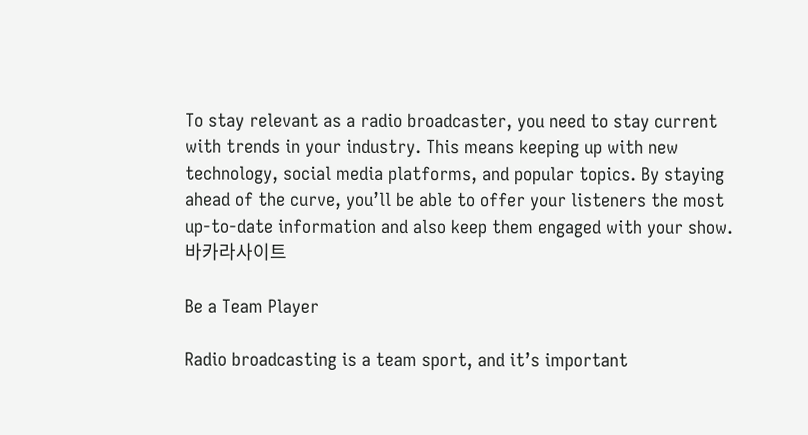To stay relevant as a radio broadcaster, you need to stay current with trends in your industry. This means keeping up with new technology, social media platforms, and popular topics. By staying ahead of the curve, you’ll be able to offer your listeners the most up-to-date information and also keep them engaged with your show. 바카라사이트

Be a Team Player

Radio broadcasting is a team sport, and it’s important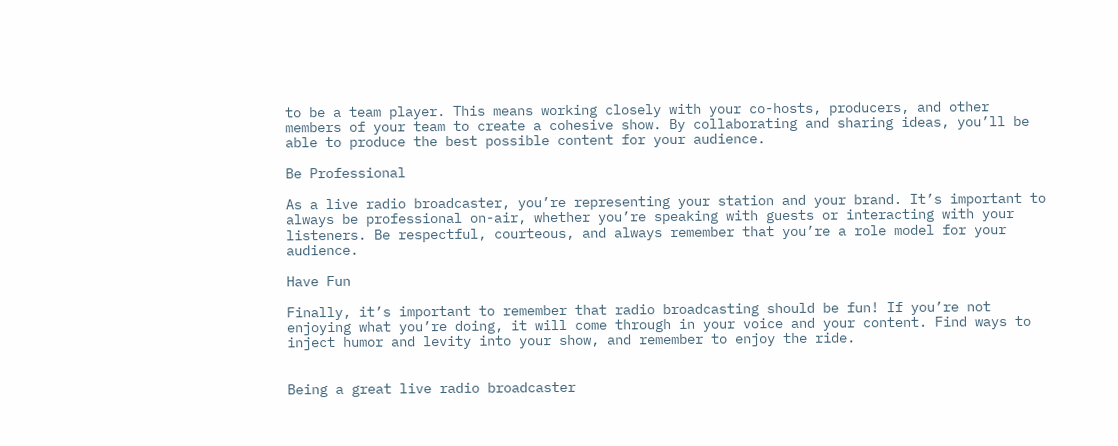to be a team player. This means working closely with your co-hosts, producers, and other members of your team to create a cohesive show. By collaborating and sharing ideas, you’ll be able to produce the best possible content for your audience.

Be Professional

As a live radio broadcaster, you’re representing your station and your brand. It’s important to always be professional on-air, whether you’re speaking with guests or interacting with your listeners. Be respectful, courteous, and always remember that you’re a role model for your audience.

Have Fun

Finally, it’s important to remember that radio broadcasting should be fun! If you’re not enjoying what you’re doing, it will come through in your voice and your content. Find ways to inject humor and levity into your show, and remember to enjoy the ride.


Being a great live radio broadcaster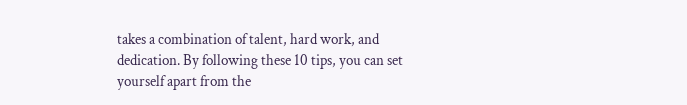takes a combination of talent, hard work, and dedication. By following these 10 tips, you can set yourself apart from the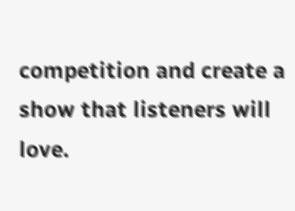competition and create a show that listeners will love.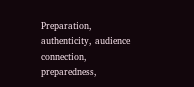Preparation, authenticity, audience connection, preparedness,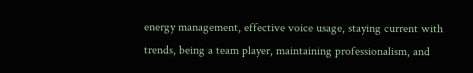energy management, effective voice usage, staying current with trends, being a team player, maintaining professionalism, and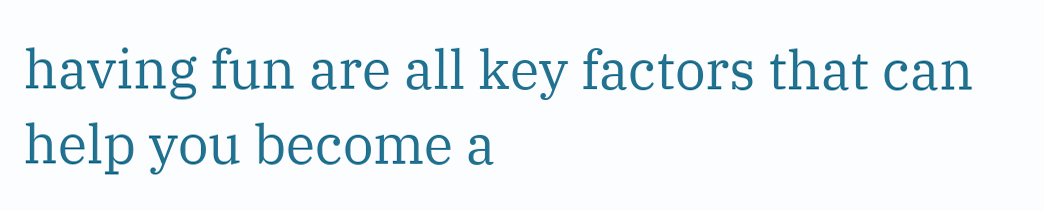having fun are all key factors that can help you become a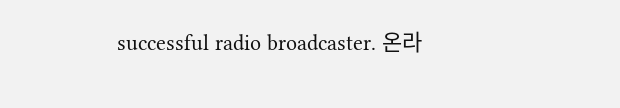successful radio broadcaster. 온라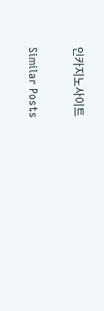인카지노사이트

Similar Posts